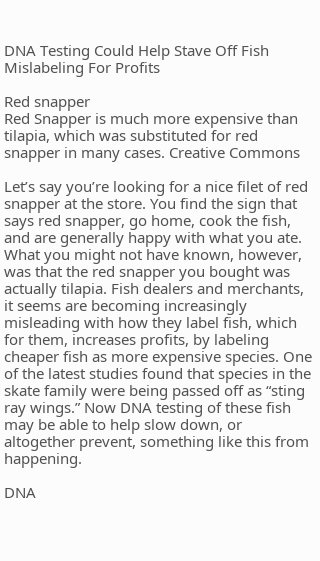DNA Testing Could Help Stave Off Fish Mislabeling For Profits

Red snapper
Red Snapper is much more expensive than tilapia, which was substituted for red snapper in many cases. Creative Commons

Let’s say you’re looking for a nice filet of red snapper at the store. You find the sign that says red snapper, go home, cook the fish, and are generally happy with what you ate. What you might not have known, however, was that the red snapper you bought was actually tilapia. Fish dealers and merchants, it seems are becoming increasingly misleading with how they label fish, which for them, increases profits, by labeling cheaper fish as more expensive species. One of the latest studies found that species in the skate family were being passed off as “sting ray wings.” Now DNA testing of these fish may be able to help slow down, or altogether prevent, something like this from happening.

DNA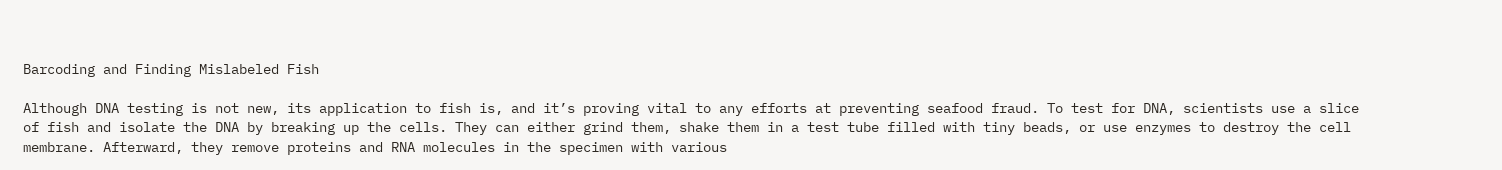Barcoding and Finding Mislabeled Fish

Although DNA testing is not new, its application to fish is, and it’s proving vital to any efforts at preventing seafood fraud. To test for DNA, scientists use a slice of fish and isolate the DNA by breaking up the cells. They can either grind them, shake them in a test tube filled with tiny beads, or use enzymes to destroy the cell membrane. Afterward, they remove proteins and RNA molecules in the specimen with various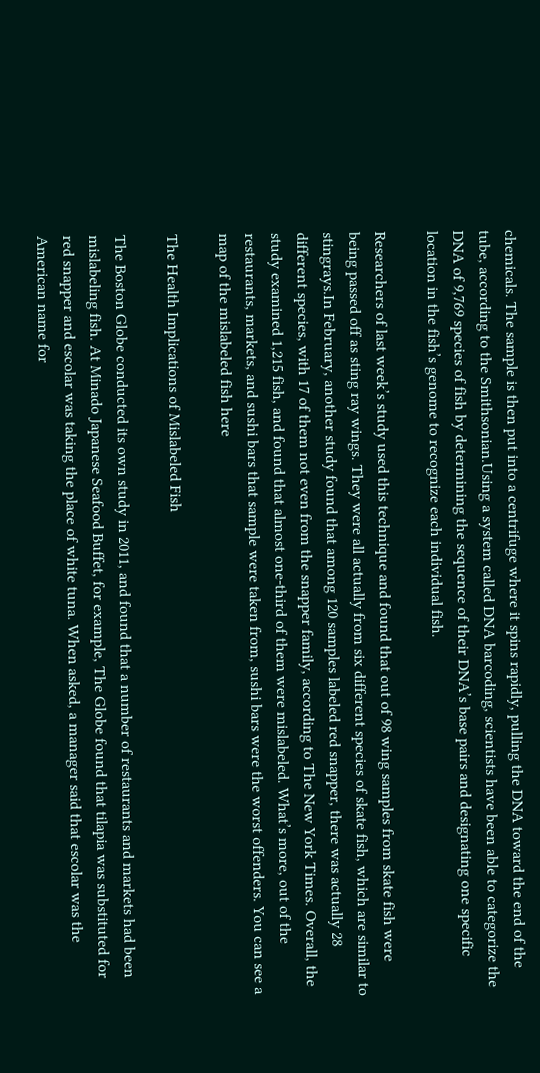chemicals. The sample is then put into a centrifuge where it spins rapidly, pulling the DNA toward the end of the tube, according to the Smithsonian.Using a system called DNA barcoding, scientists have been able to categorize the DNA of 9,769 species of fish by determining the sequence of their DNA’s base pairs and designating one specific location in the fish’s genome to recognize each individual fish.

Researchers of last week’s study used this technique and found that out of 98 wing samples from skate fish were being passed off as sting ray wings. They were all actually from six different species of skate fish, which are similar to stingrays.In February, another study found that among 120 samples labeled red snapper, there was actually 28 different species, with 17 of them not even from the snapper family, according to The New York Times. Overall, the study examined 1,215 fish, and found that almost one-third of them were mislabeled. What’s more, out of the restaurants, markets, and sushi bars that sample were taken from, sushi bars were the worst offenders. You can see a map of the mislabeled fish here

The Health Implications of Mislabeled Fish

The Boston Globe conducted its own study in 2011, and found that a number of restaurants and markets had been mislabeling fish. At Minado Japanese Seafood Buffet, for example, The Globe found that tilapia was substituted for red snapper and escolar was taking the place of white tuna. When asked, a manager said that escolar was the American name for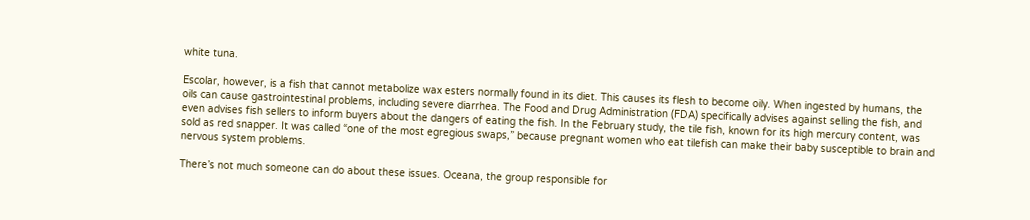white tuna.

Escolar, however, is a fish that cannot metabolize wax esters normally found in its diet. This causes its flesh to become oily. When ingested by humans, the oils can cause gastrointestinal problems, including severe diarrhea. The Food and Drug Administration (FDA) specifically advises against selling the fish, and even advises fish sellers to inform buyers about the dangers of eating the fish. In the February study, the tile fish, known for its high mercury content, was sold as red snapper. It was called “one of the most egregious swaps,” because pregnant women who eat tilefish can make their baby susceptible to brain and nervous system problems.

There’s not much someone can do about these issues. Oceana, the group responsible for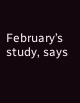February’s study, says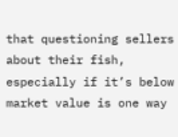that questioning sellers about their fish, especially if it’s below market value is one way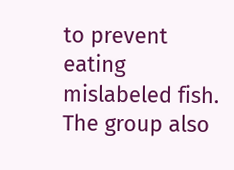to prevent eating mislabeled fish. The group also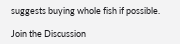suggests buying whole fish if possible.

Join the Discussion